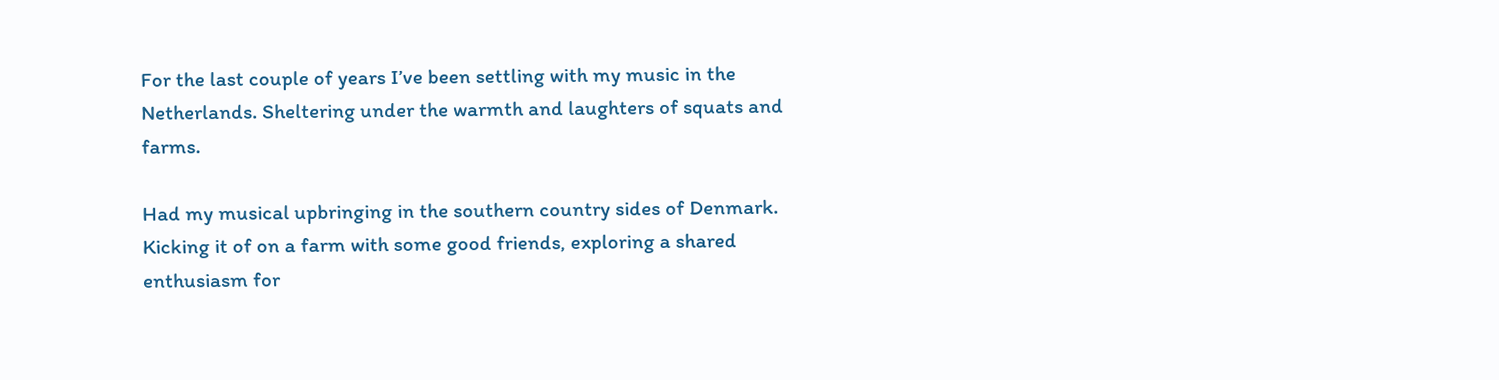For the last couple of years I’ve been settling with my music in the Netherlands. Sheltering under the warmth and laughters of squats and farms.

Had my musical upbringing in the southern country sides of Denmark. Kicking it of on a farm with some good friends, exploring a shared enthusiasm for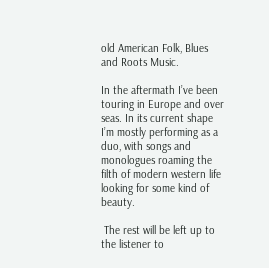old American Folk, Blues and Roots Music.

In the aftermath I’ve been touring in Europe and over seas. In its current shape I’m mostly performing as a duo, with songs and monologues roaming the filth of modern western life looking for some kind of beauty.

 The rest will be left up to the listener to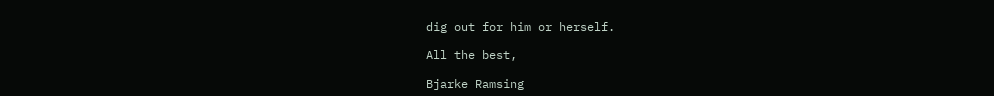dig out for him or herself.

All the best,

Bjarke Ramsing